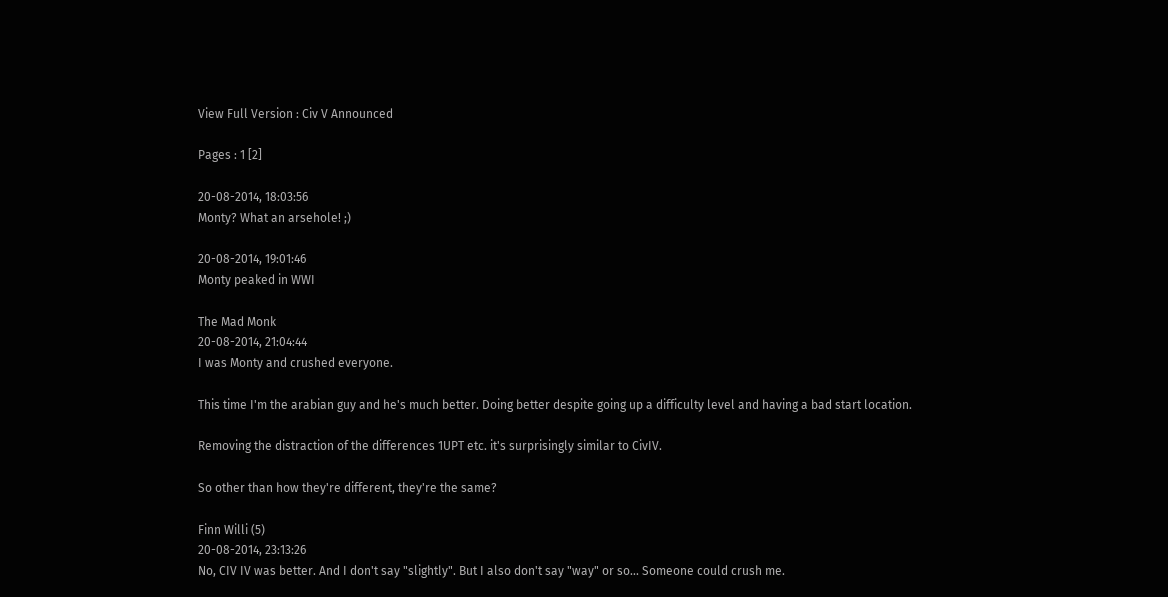View Full Version : Civ V Announced

Pages : 1 [2]

20-08-2014, 18:03:56
Monty? What an arsehole! ;)

20-08-2014, 19:01:46
Monty peaked in WWI

The Mad Monk
20-08-2014, 21:04:44
I was Monty and crushed everyone.

This time I'm the arabian guy and he's much better. Doing better despite going up a difficulty level and having a bad start location.

Removing the distraction of the differences 1UPT etc. it's surprisingly similar to CivIV.

So other than how they're different, they're the same?

Finn Willi (5)
20-08-2014, 23:13:26
No, CIV IV was better. And I don't say "slightly". But I also don't say "way" or so... Someone could crush me.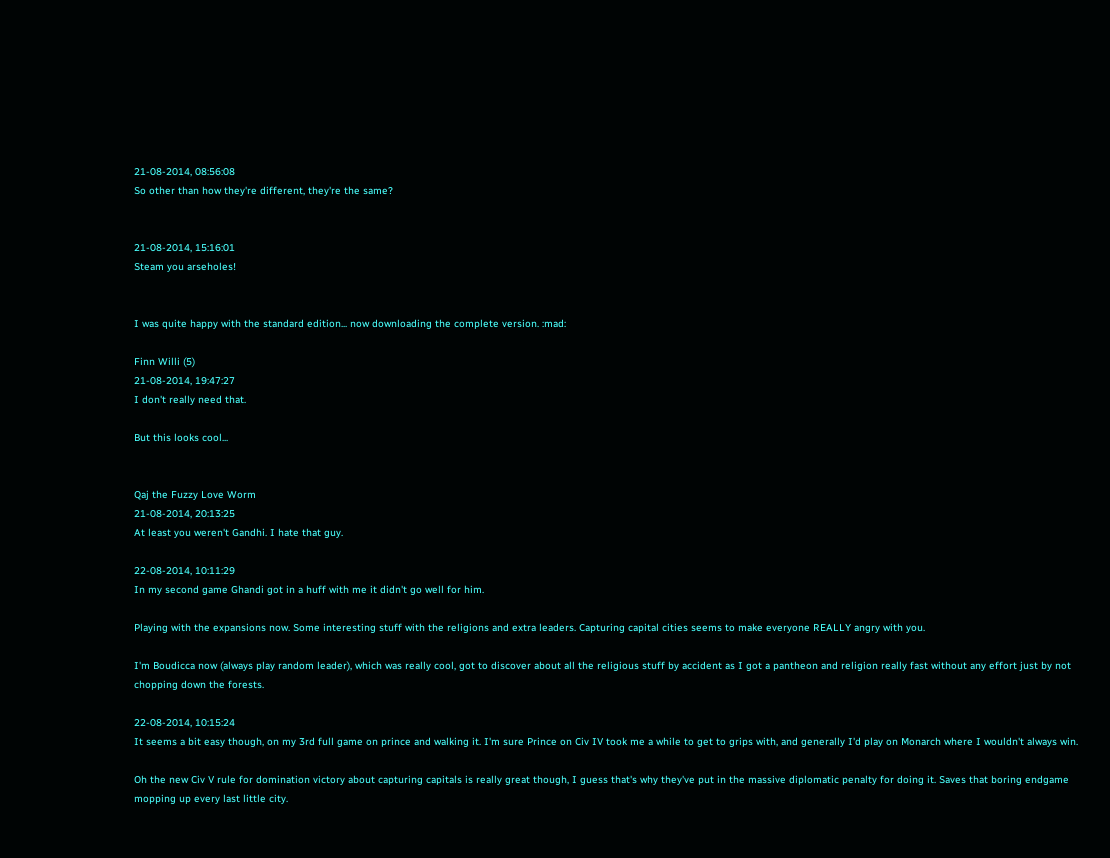21-08-2014, 08:56:08
So other than how they're different, they're the same?


21-08-2014, 15:16:01
Steam you arseholes!


I was quite happy with the standard edition... now downloading the complete version. :mad:

Finn Willi (5)
21-08-2014, 19:47:27
I don't really need that.

But this looks cool...


Qaj the Fuzzy Love Worm
21-08-2014, 20:13:25
At least you weren't Gandhi. I hate that guy.

22-08-2014, 10:11:29
In my second game Ghandi got in a huff with me it didn't go well for him.

Playing with the expansions now. Some interesting stuff with the religions and extra leaders. Capturing capital cities seems to make everyone REALLY angry with you.

I'm Boudicca now (always play random leader), which was really cool, got to discover about all the religious stuff by accident as I got a pantheon and religion really fast without any effort just by not chopping down the forests.

22-08-2014, 10:15:24
It seems a bit easy though, on my 3rd full game on prince and walking it. I'm sure Prince on Civ IV took me a while to get to grips with, and generally I'd play on Monarch where I wouldn't always win.

Oh the new Civ V rule for domination victory about capturing capitals is really great though, I guess that's why they've put in the massive diplomatic penalty for doing it. Saves that boring endgame mopping up every last little city.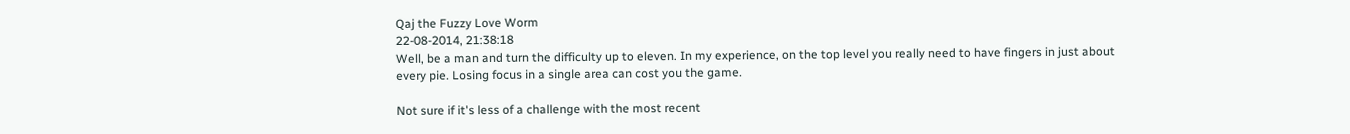Qaj the Fuzzy Love Worm
22-08-2014, 21:38:18
Well, be a man and turn the difficulty up to eleven. In my experience, on the top level you really need to have fingers in just about every pie. Losing focus in a single area can cost you the game.

Not sure if it's less of a challenge with the most recent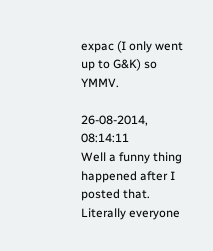expac (I only went up to G&K) so YMMV.

26-08-2014, 08:14:11
Well a funny thing happened after I posted that. Literally everyone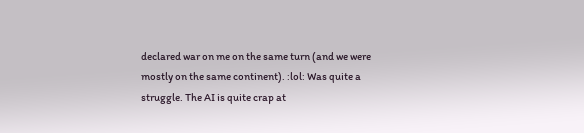declared war on me on the same turn (and we were mostly on the same continent). :lol: Was quite a struggle. The AI is quite crap at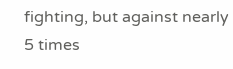fighting, but against nearly 5 times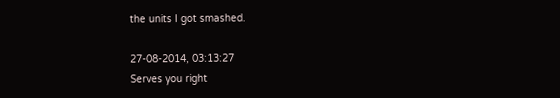the units I got smashed.

27-08-2014, 03:13:27
Serves you right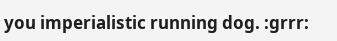you imperialistic running dog. :grrr: